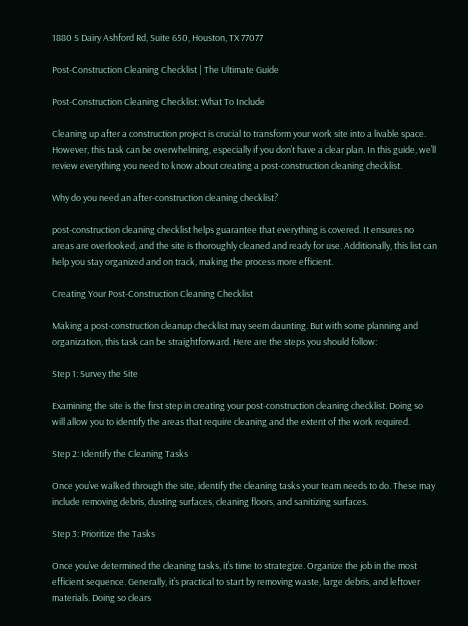1880 S Dairy Ashford Rd, Suite 650, Houston, TX 77077

Post-Construction Cleaning Checklist | The Ultimate Guide

Post-Construction Cleaning Checklist: What To Include

Cleaning up after a construction project is crucial to transform your work site into a livable space. However, this task can be overwhelming, especially if you don’t have a clear plan. In this guide, we’ll review everything you need to know about creating a post-construction cleaning checklist.

Why do you need an after-construction cleaning checklist?

post-construction cleaning checklist helps guarantee that everything is covered. It ensures no areas are overlooked, and the site is thoroughly cleaned and ready for use. Additionally, this list can help you stay organized and on track, making the process more efficient.

Creating Your Post-Construction Cleaning Checklist

Making a post-construction cleanup checklist may seem daunting. But with some planning and organization, this task can be straightforward. Here are the steps you should follow:

Step 1: Survey the Site

Examining the site is the first step in creating your post-construction cleaning checklist. Doing so will allow you to identify the areas that require cleaning and the extent of the work required.

Step 2: Identify the Cleaning Tasks

Once you’ve walked through the site, identify the cleaning tasks your team needs to do. These may include removing debris, dusting surfaces, cleaning floors, and sanitizing surfaces.

Step 3: Prioritize the Tasks

Once you’ve determined the cleaning tasks, it’s time to strategize. Organize the job in the most efficient sequence. Generally, it’s practical to start by removing waste, large debris, and leftover materials. Doing so clears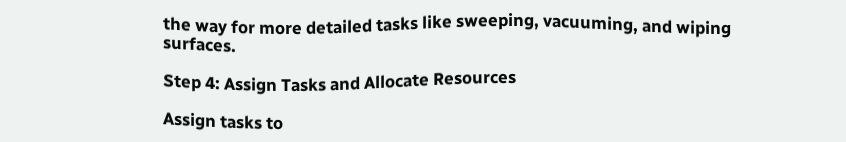the way for more detailed tasks like sweeping, vacuuming, and wiping surfaces.

Step 4: Assign Tasks and Allocate Resources

Assign tasks to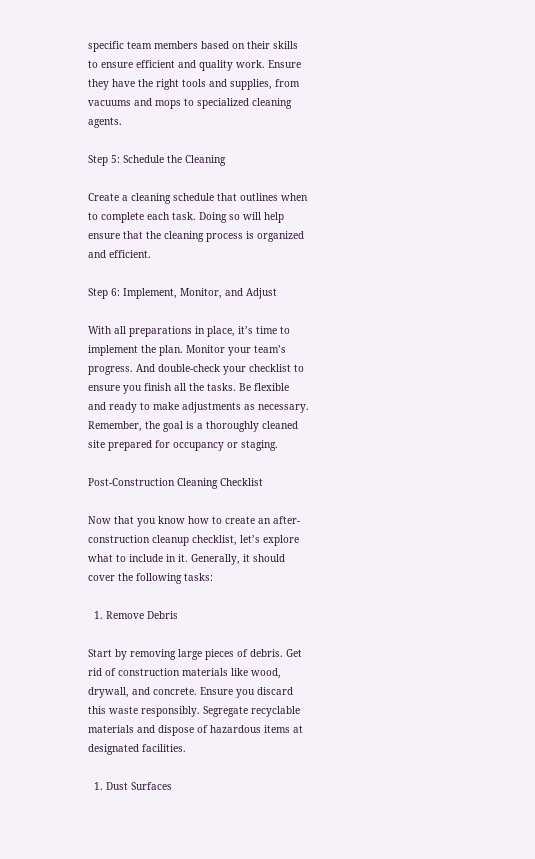specific team members based on their skills to ensure efficient and quality work. Ensure they have the right tools and supplies, from vacuums and mops to specialized cleaning agents.

Step 5: Schedule the Cleaning

Create a cleaning schedule that outlines when to complete each task. Doing so will help ensure that the cleaning process is organized and efficient.

Step 6: Implement, Monitor, and Adjust

With all preparations in place, it’s time to implement the plan. Monitor your team’s progress. And double-check your checklist to ensure you finish all the tasks. Be flexible and ready to make adjustments as necessary. Remember, the goal is a thoroughly cleaned site prepared for occupancy or staging.

Post-Construction Cleaning Checklist

Now that you know how to create an after-construction cleanup checklist, let’s explore what to include in it. Generally, it should cover the following tasks:

  1. Remove Debris

Start by removing large pieces of debris. Get rid of construction materials like wood, drywall, and concrete. Ensure you discard this waste responsibly. Segregate recyclable materials and dispose of hazardous items at designated facilities.

  1. Dust Surfaces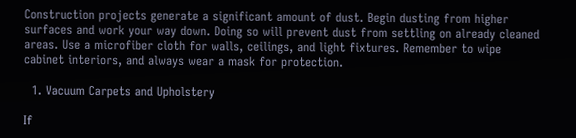Construction projects generate a significant amount of dust. Begin dusting from higher surfaces and work your way down. Doing so will prevent dust from settling on already cleaned areas. Use a microfiber cloth for walls, ceilings, and light fixtures. Remember to wipe cabinet interiors, and always wear a mask for protection.

  1. Vacuum Carpets and Upholstery

If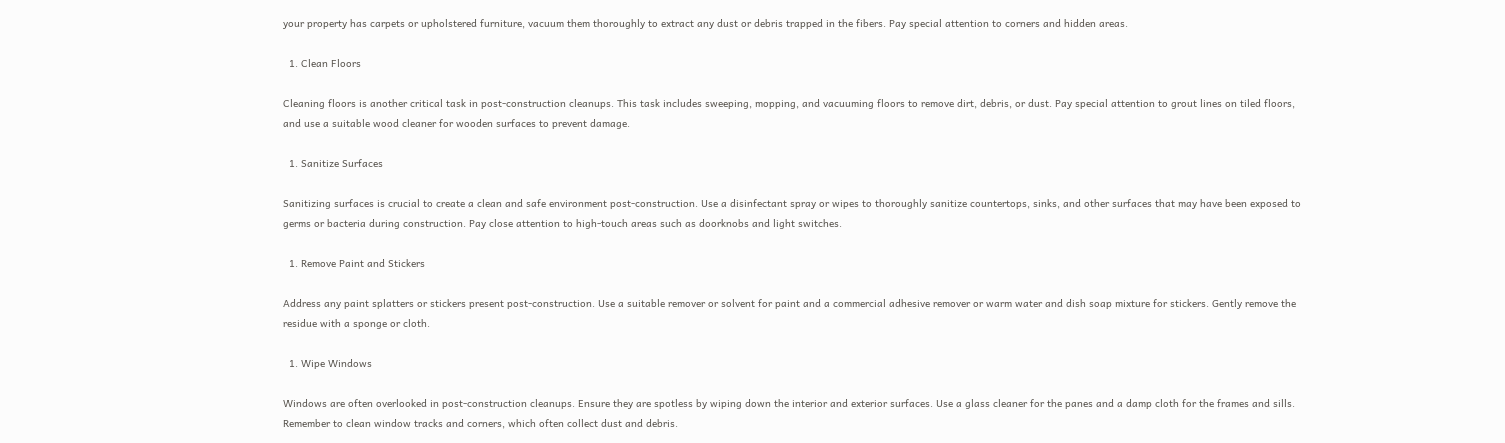your property has carpets or upholstered furniture, vacuum them thoroughly to extract any dust or debris trapped in the fibers. Pay special attention to corners and hidden areas.

  1. Clean Floors

Cleaning floors is another critical task in post-construction cleanups. This task includes sweeping, mopping, and vacuuming floors to remove dirt, debris, or dust. Pay special attention to grout lines on tiled floors, and use a suitable wood cleaner for wooden surfaces to prevent damage.

  1. Sanitize Surfaces

Sanitizing surfaces is crucial to create a clean and safe environment post-construction. Use a disinfectant spray or wipes to thoroughly sanitize countertops, sinks, and other surfaces that may have been exposed to germs or bacteria during construction. Pay close attention to high-touch areas such as doorknobs and light switches.

  1. Remove Paint and Stickers

Address any paint splatters or stickers present post-construction. Use a suitable remover or solvent for paint and a commercial adhesive remover or warm water and dish soap mixture for stickers. Gently remove the residue with a sponge or cloth.

  1. Wipe Windows

Windows are often overlooked in post-construction cleanups. Ensure they are spotless by wiping down the interior and exterior surfaces. Use a glass cleaner for the panes and a damp cloth for the frames and sills. Remember to clean window tracks and corners, which often collect dust and debris.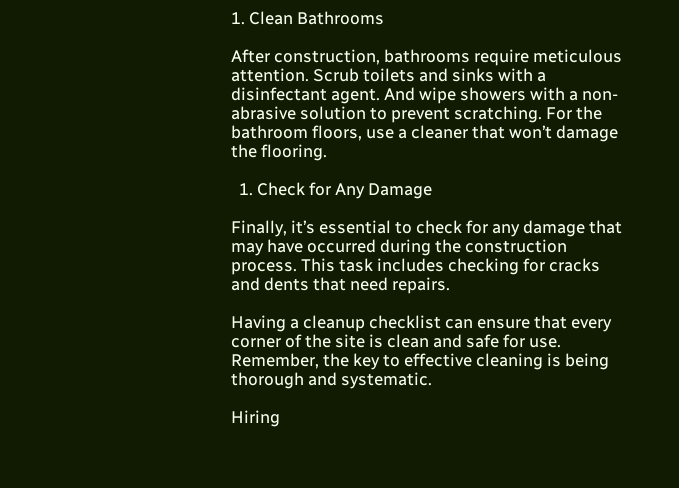1. Clean Bathrooms

After construction, bathrooms require meticulous attention. Scrub toilets and sinks with a disinfectant agent. And wipe showers with a non-abrasive solution to prevent scratching. For the bathroom floors, use a cleaner that won’t damage the flooring.

  1. Check for Any Damage

Finally, it’s essential to check for any damage that may have occurred during the construction process. This task includes checking for cracks and dents that need repairs.

Having a cleanup checklist can ensure that every corner of the site is clean and safe for use. Remember, the key to effective cleaning is being thorough and systematic.

Hiring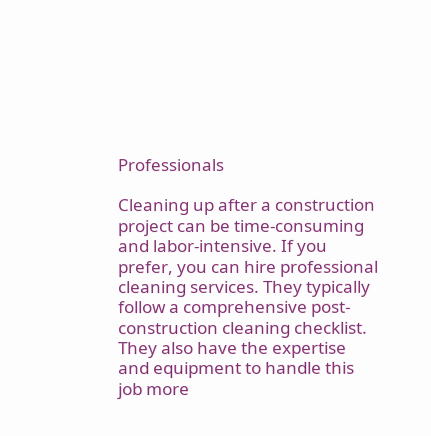Professionals

Cleaning up after a construction project can be time-consuming and labor-intensive. If you prefer, you can hire professional cleaning services. They typically follow a comprehensive post-construction cleaning checklist. They also have the expertise and equipment to handle this job more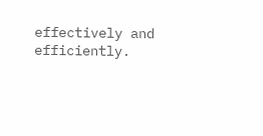effectively and efficiently.